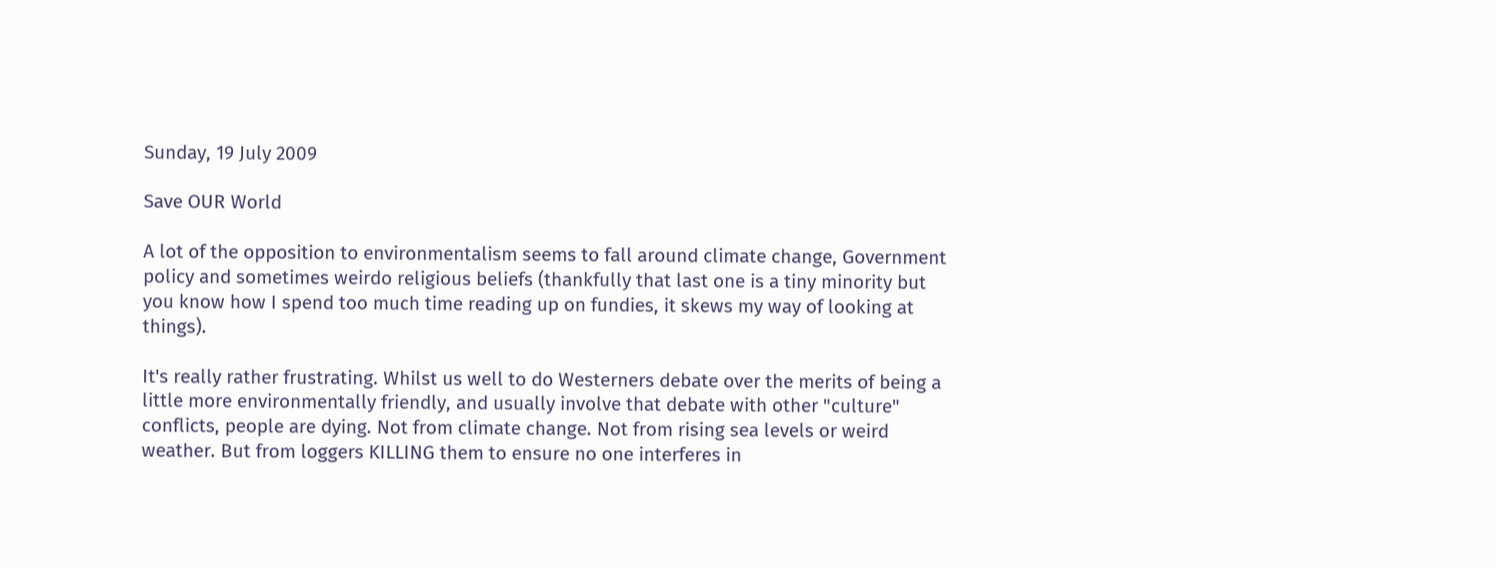Sunday, 19 July 2009

Save OUR World

A lot of the opposition to environmentalism seems to fall around climate change, Government policy and sometimes weirdo religious beliefs (thankfully that last one is a tiny minority but you know how I spend too much time reading up on fundies, it skews my way of looking at things).

It's really rather frustrating. Whilst us well to do Westerners debate over the merits of being a little more environmentally friendly, and usually involve that debate with other "culture" conflicts, people are dying. Not from climate change. Not from rising sea levels or weird weather. But from loggers KILLING them to ensure no one interferes in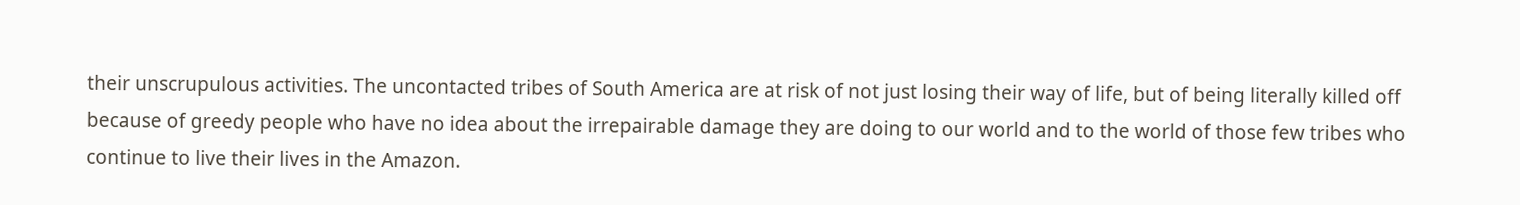their unscrupulous activities. The uncontacted tribes of South America are at risk of not just losing their way of life, but of being literally killed off because of greedy people who have no idea about the irrepairable damage they are doing to our world and to the world of those few tribes who continue to live their lives in the Amazon.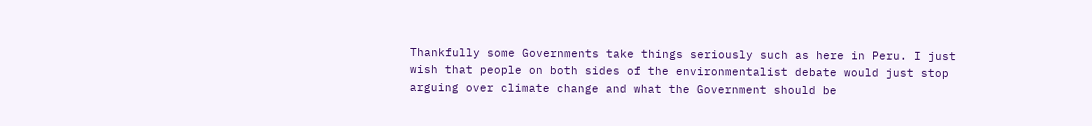Thankfully some Governments take things seriously such as here in Peru. I just wish that people on both sides of the environmentalist debate would just stop arguing over climate change and what the Government should be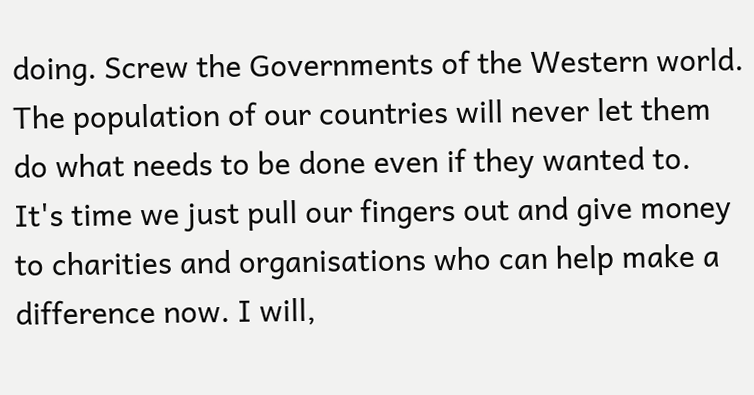doing. Screw the Governments of the Western world. The population of our countries will never let them do what needs to be done even if they wanted to. It's time we just pull our fingers out and give money to charities and organisations who can help make a difference now. I will,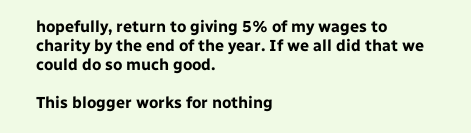hopefully, return to giving 5% of my wages to charity by the end of the year. If we all did that we could do so much good.

This blogger works for nothing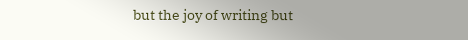but the joy of writing but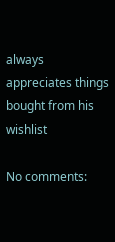always appreciates things bought from his wishlist

No comments: